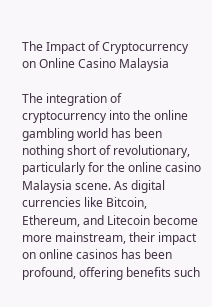The Impact of Cryptocurrency on Online Casino Malaysia

The integration of cryptocurrency into the online gambling world has been nothing short of revolutionary, particularly for the online casino Malaysia scene. As digital currencies like Bitcoin, Ethereum, and Litecoin become more mainstream, their impact on online casinos has been profound, offering benefits such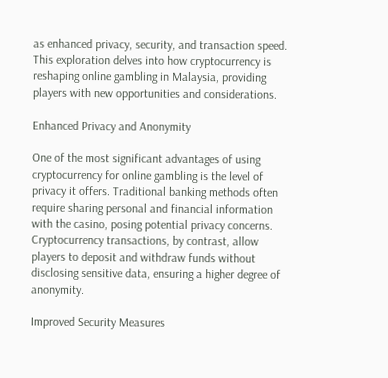as enhanced privacy, security, and transaction speed. This exploration delves into how cryptocurrency is reshaping online gambling in Malaysia, providing players with new opportunities and considerations.

Enhanced Privacy and Anonymity

One of the most significant advantages of using cryptocurrency for online gambling is the level of privacy it offers. Traditional banking methods often require sharing personal and financial information with the casino, posing potential privacy concerns. Cryptocurrency transactions, by contrast, allow players to deposit and withdraw funds without disclosing sensitive data, ensuring a higher degree of anonymity.

Improved Security Measures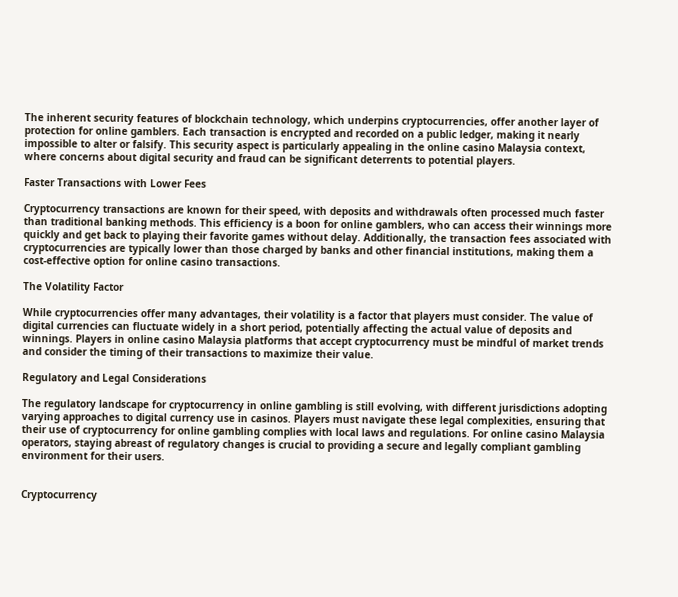The inherent security features of blockchain technology, which underpins cryptocurrencies, offer another layer of protection for online gamblers. Each transaction is encrypted and recorded on a public ledger, making it nearly impossible to alter or falsify. This security aspect is particularly appealing in the online casino Malaysia context, where concerns about digital security and fraud can be significant deterrents to potential players.

Faster Transactions with Lower Fees

Cryptocurrency transactions are known for their speed, with deposits and withdrawals often processed much faster than traditional banking methods. This efficiency is a boon for online gamblers, who can access their winnings more quickly and get back to playing their favorite games without delay. Additionally, the transaction fees associated with cryptocurrencies are typically lower than those charged by banks and other financial institutions, making them a cost-effective option for online casino transactions.

The Volatility Factor

While cryptocurrencies offer many advantages, their volatility is a factor that players must consider. The value of digital currencies can fluctuate widely in a short period, potentially affecting the actual value of deposits and winnings. Players in online casino Malaysia platforms that accept cryptocurrency must be mindful of market trends and consider the timing of their transactions to maximize their value.

Regulatory and Legal Considerations

The regulatory landscape for cryptocurrency in online gambling is still evolving, with different jurisdictions adopting varying approaches to digital currency use in casinos. Players must navigate these legal complexities, ensuring that their use of cryptocurrency for online gambling complies with local laws and regulations. For online casino Malaysia operators, staying abreast of regulatory changes is crucial to providing a secure and legally compliant gambling environment for their users.


Cryptocurrency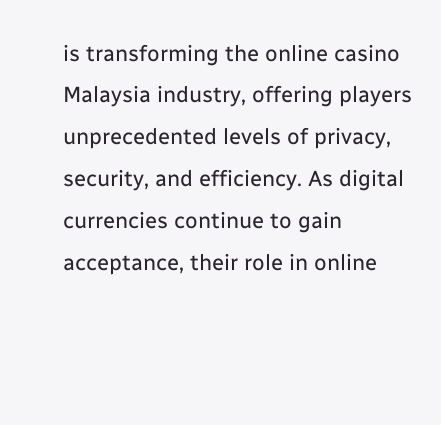is transforming the online casino Malaysia industry, offering players unprecedented levels of privacy, security, and efficiency. As digital currencies continue to gain acceptance, their role in online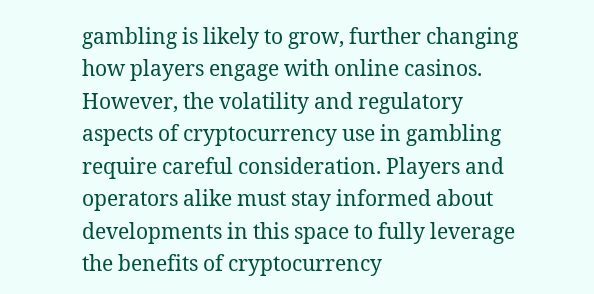gambling is likely to grow, further changing how players engage with online casinos. However, the volatility and regulatory aspects of cryptocurrency use in gambling require careful consideration. Players and operators alike must stay informed about developments in this space to fully leverage the benefits of cryptocurrency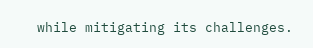while mitigating its challenges.